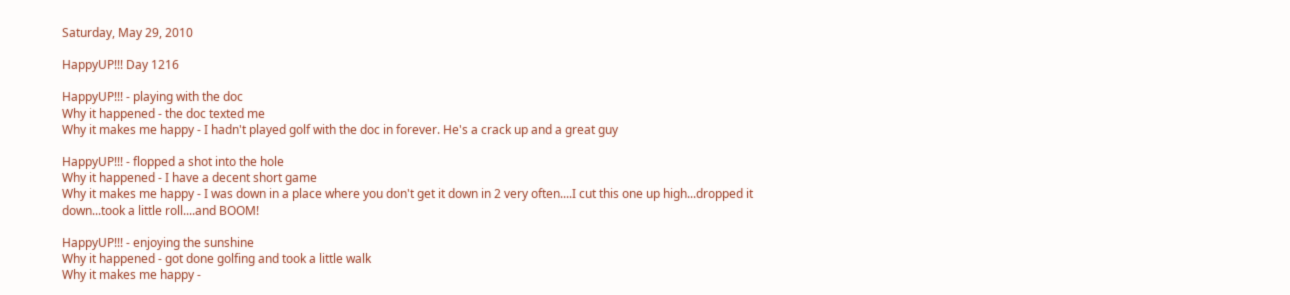Saturday, May 29, 2010

HappyUP!!! Day 1216

HappyUP!!! - playing with the doc
Why it happened - the doc texted me
Why it makes me happy - I hadn't played golf with the doc in forever. He's a crack up and a great guy

HappyUP!!! - flopped a shot into the hole
Why it happened - I have a decent short game
Why it makes me happy - I was down in a place where you don't get it down in 2 very often....I cut this one up high...dropped it down...took a little roll....and BOOM!

HappyUP!!! - enjoying the sunshine
Why it happened - got done golfing and took a little walk
Why it makes me happy -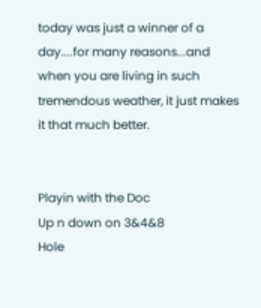today was just a winner of a day....for many reasons...and when you are living in such tremendous weather, it just makes it that much better.


Playin with the Doc
Up n down on 3&4&8
Hole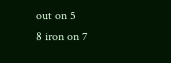out on 5
8 iron on 7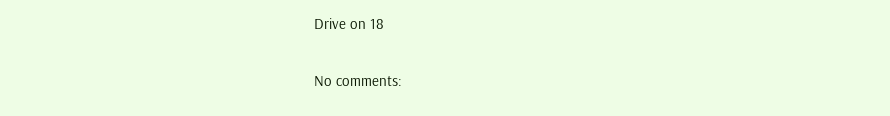Drive on 18

No comments: